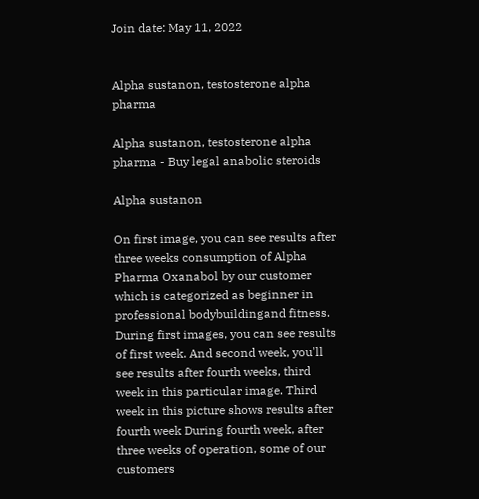Join date: May 11, 2022


Alpha sustanon, testosterone alpha pharma

Alpha sustanon, testosterone alpha pharma - Buy legal anabolic steroids

Alpha sustanon

On first image, you can see results after three weeks consumption of Alpha Pharma Oxanabol by our customer which is categorized as beginner in professional bodybuildingand fitness. During first images, you can see results of first week. And second week, you'll see results after fourth weeks, third week in this particular image. Third week in this picture shows results after fourth week During fourth week, after three weeks of operation, some of our customers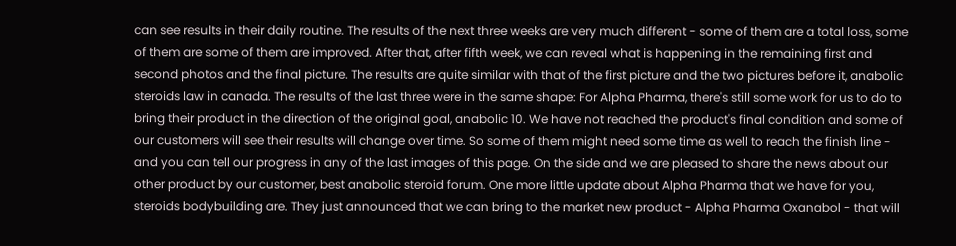can see results in their daily routine. The results of the next three weeks are very much different - some of them are a total loss, some of them are some of them are improved. After that, after fifth week, we can reveal what is happening in the remaining first and second photos and the final picture. The results are quite similar with that of the first picture and the two pictures before it, anabolic steroids law in canada. The results of the last three were in the same shape: For Alpha Pharma, there's still some work for us to do to bring their product in the direction of the original goal, anabolic 10. We have not reached the product's final condition and some of our customers will see their results will change over time. So some of them might need some time as well to reach the finish line - and you can tell our progress in any of the last images of this page. On the side and we are pleased to share the news about our other product by our customer, best anabolic steroid forum. One more little update about Alpha Pharma that we have for you, steroids bodybuilding are. They just announced that we can bring to the market new product - Alpha Pharma Oxanabol - that will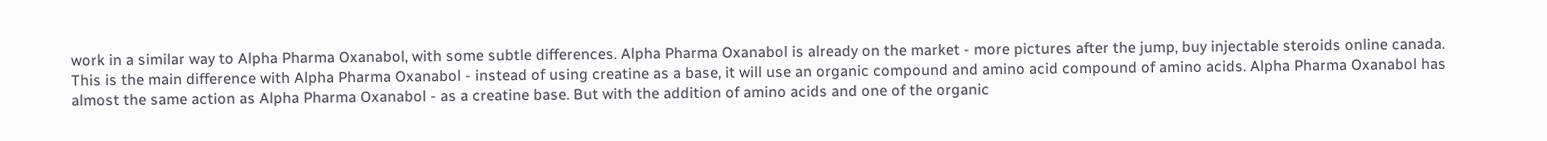work in a similar way to Alpha Pharma Oxanabol, with some subtle differences. Alpha Pharma Oxanabol is already on the market - more pictures after the jump, buy injectable steroids online canada. This is the main difference with Alpha Pharma Oxanabol - instead of using creatine as a base, it will use an organic compound and amino acid compound of amino acids. Alpha Pharma Oxanabol has almost the same action as Alpha Pharma Oxanabol - as a creatine base. But with the addition of amino acids and one of the organic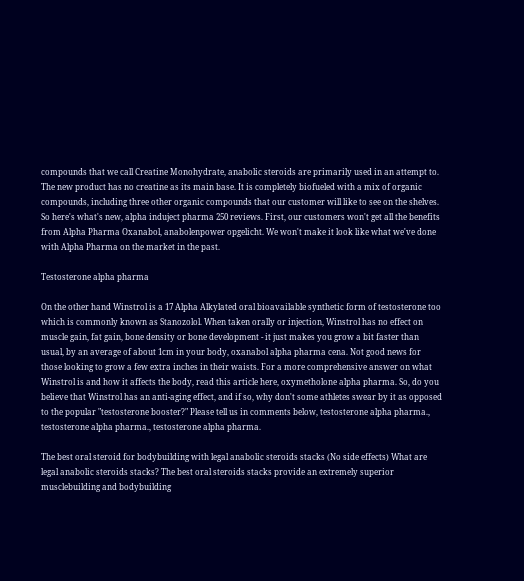compounds that we call Creatine Monohydrate, anabolic steroids are primarily used in an attempt to. The new product has no creatine as its main base. It is completely biofueled with a mix of organic compounds, including three other organic compounds that our customer will like to see on the shelves. So here's what's new, alpha induject pharma 250 reviews. First, our customers won't get all the benefits from Alpha Pharma Oxanabol, anabolenpower opgelicht. We won't make it look like what we've done with Alpha Pharma on the market in the past.

Testosterone alpha pharma

On the other hand Winstrol is a 17 Alpha Alkylated oral bioavailable synthetic form of testosterone too which is commonly known as Stanozolol. When taken orally or injection, Winstrol has no effect on muscle gain, fat gain, bone density or bone development - it just makes you grow a bit faster than usual, by an average of about 1cm in your body, oxanabol alpha pharma cena. Not good news for those looking to grow a few extra inches in their waists. For a more comprehensive answer on what Winstrol is and how it affects the body, read this article here, oxymetholone alpha pharma. So, do you believe that Winstrol has an anti-aging effect, and if so, why don't some athletes swear by it as opposed to the popular "testosterone booster?" Please tell us in comments below, testosterone alpha pharma., testosterone alpha pharma., testosterone alpha pharma.

The best oral steroid for bodybuilding with legal anabolic steroids stacks (No side effects) What are legal anabolic steroids stacks? The best oral steroids stacks provide an extremely superior musclebuilding and bodybuilding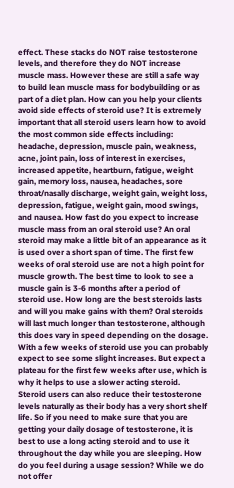effect. These stacks do NOT raise testosterone levels, and therefore they do NOT increase muscle mass. However these are still a safe way to build lean muscle mass for bodybuilding or as part of a diet plan. How can you help your clients avoid side effects of steroid use? It is extremely important that all steroid users learn how to avoid the most common side effects including: headache, depression, muscle pain, weakness, acne, joint pain, loss of interest in exercises, increased appetite, heartburn, fatigue, weight gain, memory loss, nausea, headaches, sore throat/nasally discharge, weight gain, weight loss, depression, fatigue, weight gain, mood swings, and nausea. How fast do you expect to increase muscle mass from an oral steroid use? An oral steroid may make a little bit of an appearance as it is used over a short span of time. The first few weeks of oral steroid use are not a high point for muscle growth. The best time to look to see a muscle gain is 3-6 months after a period of steroid use. How long are the best steroids lasts and will you make gains with them? Oral steroids will last much longer than testosterone, although this does vary in speed depending on the dosage. With a few weeks of steroid use you can probably expect to see some slight increases. But expect a plateau for the first few weeks after use, which is why it helps to use a slower acting steroid. Steroid users can also reduce their testosterone levels naturally as their body has a very short shelf life. So if you need to make sure that you are getting your daily dosage of testosterone, it is best to use a long acting steroid and to use it throughout the day while you are sleeping. How do you feel during a usage session? While we do not offer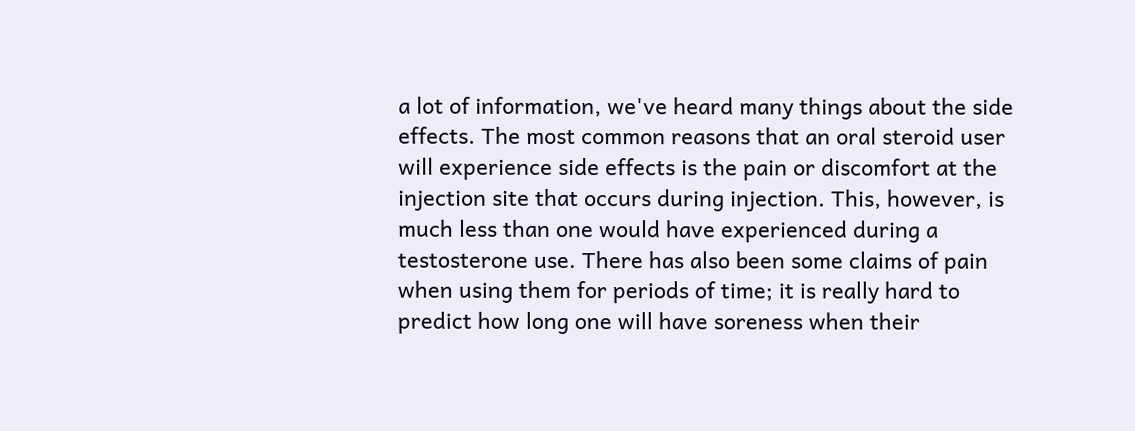a lot of information, we've heard many things about the side effects. The most common reasons that an oral steroid user will experience side effects is the pain or discomfort at the injection site that occurs during injection. This, however, is much less than one would have experienced during a testosterone use. There has also been some claims of pain when using them for periods of time; it is really hard to predict how long one will have soreness when their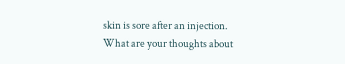skin is sore after an injection. What are your thoughts about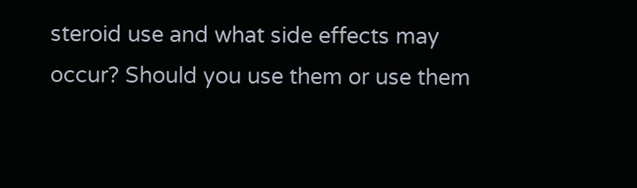steroid use and what side effects may occur? Should you use them or use them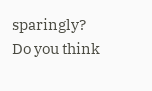sparingly? Do you think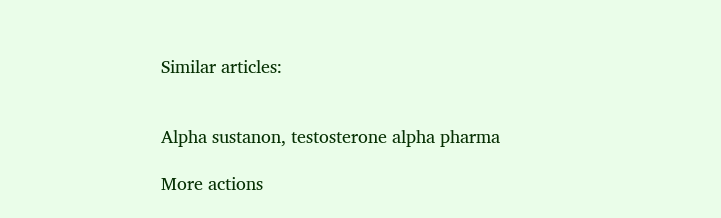Similar articles:


Alpha sustanon, testosterone alpha pharma

More actions